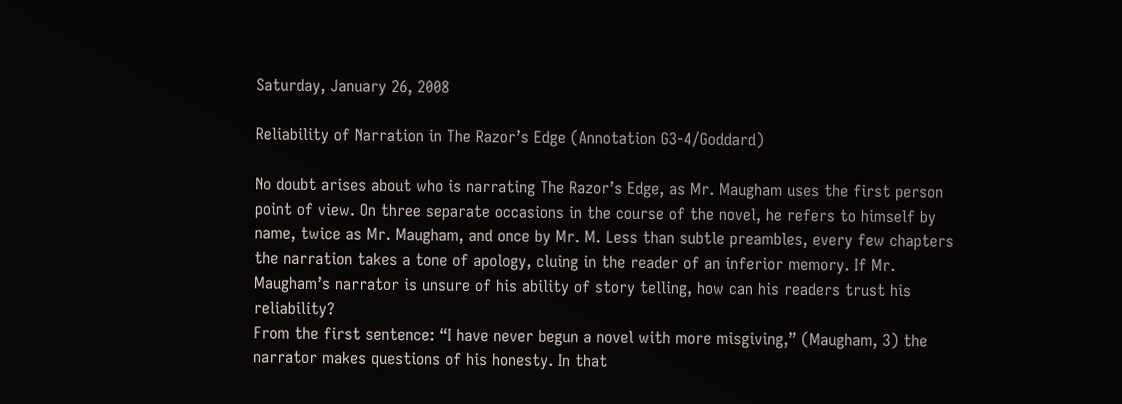Saturday, January 26, 2008

Reliability of Narration in The Razor’s Edge (Annotation G3-4/Goddard)

No doubt arises about who is narrating The Razor’s Edge, as Mr. Maugham uses the first person point of view. On three separate occasions in the course of the novel, he refers to himself by name, twice as Mr. Maugham, and once by Mr. M. Less than subtle preambles, every few chapters the narration takes a tone of apology, cluing in the reader of an inferior memory. If Mr. Maugham’s narrator is unsure of his ability of story telling, how can his readers trust his reliability?
From the first sentence: “I have never begun a novel with more misgiving,” (Maugham, 3) the narrator makes questions of his honesty. In that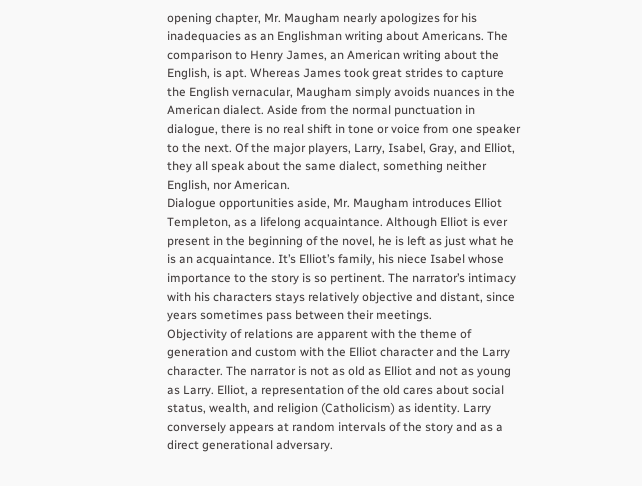opening chapter, Mr. Maugham nearly apologizes for his inadequacies as an Englishman writing about Americans. The comparison to Henry James, an American writing about the English, is apt. Whereas James took great strides to capture the English vernacular, Maugham simply avoids nuances in the American dialect. Aside from the normal punctuation in dialogue, there is no real shift in tone or voice from one speaker to the next. Of the major players, Larry, Isabel, Gray, and Elliot, they all speak about the same dialect, something neither English, nor American.
Dialogue opportunities aside, Mr. Maugham introduces Elliot Templeton, as a lifelong acquaintance. Although Elliot is ever present in the beginning of the novel, he is left as just what he is an acquaintance. It’s Elliot’s family, his niece Isabel whose importance to the story is so pertinent. The narrator’s intimacy with his characters stays relatively objective and distant, since years sometimes pass between their meetings.
Objectivity of relations are apparent with the theme of generation and custom with the Elliot character and the Larry character. The narrator is not as old as Elliot and not as young as Larry. Elliot, a representation of the old cares about social status, wealth, and religion (Catholicism) as identity. Larry conversely appears at random intervals of the story and as a direct generational adversary.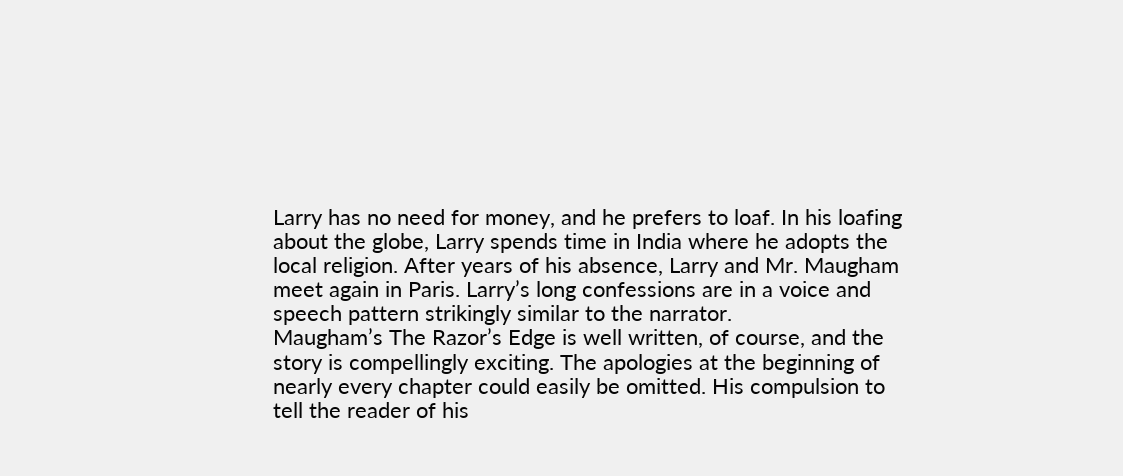Larry has no need for money, and he prefers to loaf. In his loafing about the globe, Larry spends time in India where he adopts the local religion. After years of his absence, Larry and Mr. Maugham meet again in Paris. Larry’s long confessions are in a voice and speech pattern strikingly similar to the narrator.
Maugham’s The Razor’s Edge is well written, of course, and the story is compellingly exciting. The apologies at the beginning of nearly every chapter could easily be omitted. His compulsion to tell the reader of his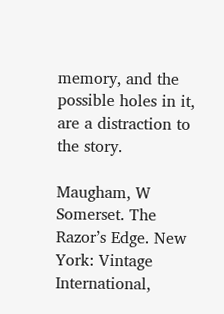memory, and the possible holes in it, are a distraction to the story.

Maugham, W Somerset. The Razor’s Edge. New York: Vintage International,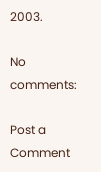2003.

No comments:

Post a Comment